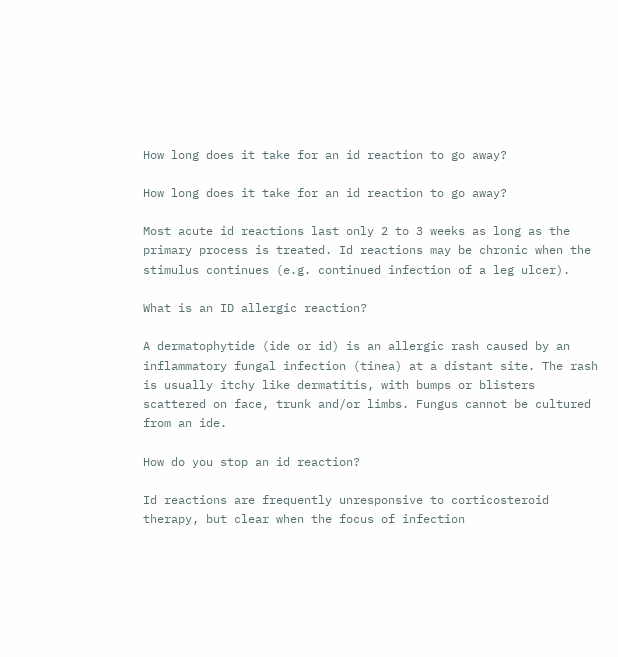How long does it take for an id reaction to go away?

How long does it take for an id reaction to go away?

Most acute id reactions last only 2 to 3 weeks as long as the primary process is treated. Id reactions may be chronic when the stimulus continues (e.g. continued infection of a leg ulcer).

What is an ID allergic reaction?

A dermatophytide (ide or id) is an allergic rash caused by an inflammatory fungal infection (tinea) at a distant site. The rash is usually itchy like dermatitis, with bumps or blisters scattered on face, trunk and/or limbs. Fungus cannot be cultured from an ide.

How do you stop an id reaction?

Id reactions are frequently unresponsive to corticosteroid therapy, but clear when the focus of infection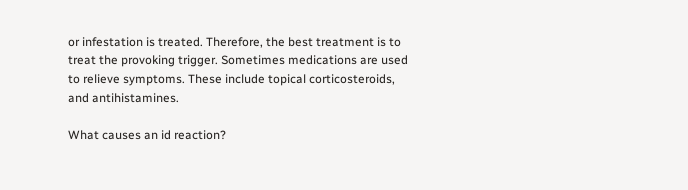or infestation is treated. Therefore, the best treatment is to treat the provoking trigger. Sometimes medications are used to relieve symptoms. These include topical corticosteroids, and antihistamines.

What causes an id reaction?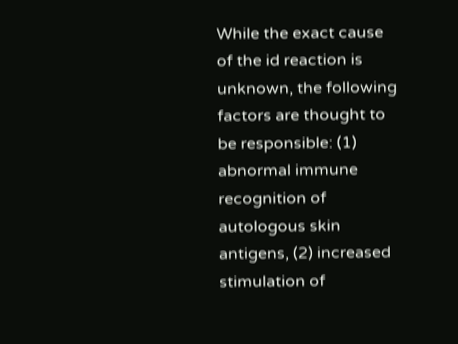While the exact cause of the id reaction is unknown, the following factors are thought to be responsible: (1) abnormal immune recognition of autologous skin antigens, (2) increased stimulation of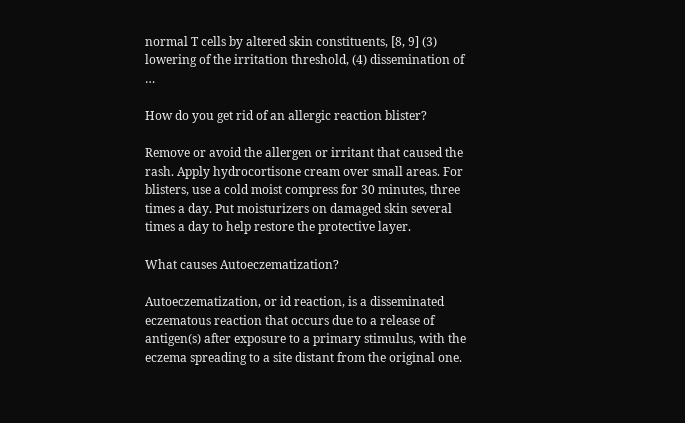normal T cells by altered skin constituents, [8, 9] (3) lowering of the irritation threshold, (4) dissemination of …

How do you get rid of an allergic reaction blister?

Remove or avoid the allergen or irritant that caused the rash. Apply hydrocortisone cream over small areas. For blisters, use a cold moist compress for 30 minutes, three times a day. Put moisturizers on damaged skin several times a day to help restore the protective layer.

What causes Autoeczematization?

Autoeczematization, or id reaction, is a disseminated eczematous reaction that occurs due to a release of antigen(s) after exposure to a primary stimulus, with the eczema spreading to a site distant from the original one.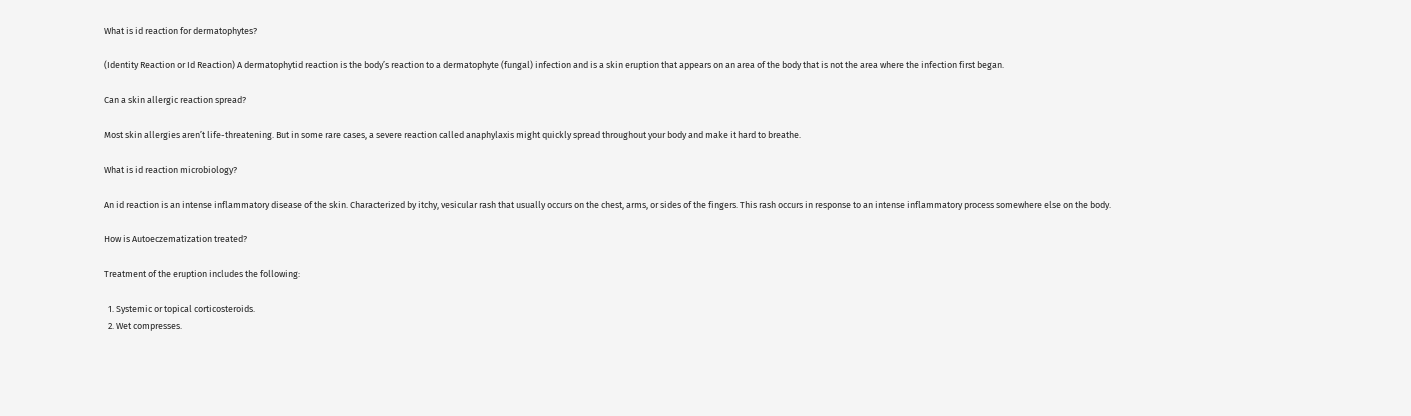What is id reaction for dermatophytes?

(Identity Reaction or Id Reaction) A dermatophytid reaction is the body’s reaction to a dermatophyte (fungal) infection and is a skin eruption that appears on an area of the body that is not the area where the infection first began.

Can a skin allergic reaction spread?

Most skin allergies aren’t life-threatening. But in some rare cases, a severe reaction called anaphylaxis might quickly spread throughout your body and make it hard to breathe.

What is id reaction microbiology?

An id reaction is an intense inflammatory disease of the skin. Characterized by itchy, vesicular rash that usually occurs on the chest, arms, or sides of the fingers. This rash occurs in response to an intense inflammatory process somewhere else on the body.

How is Autoeczematization treated?

Treatment of the eruption includes the following:

  1. Systemic or topical corticosteroids.
  2. Wet compresses.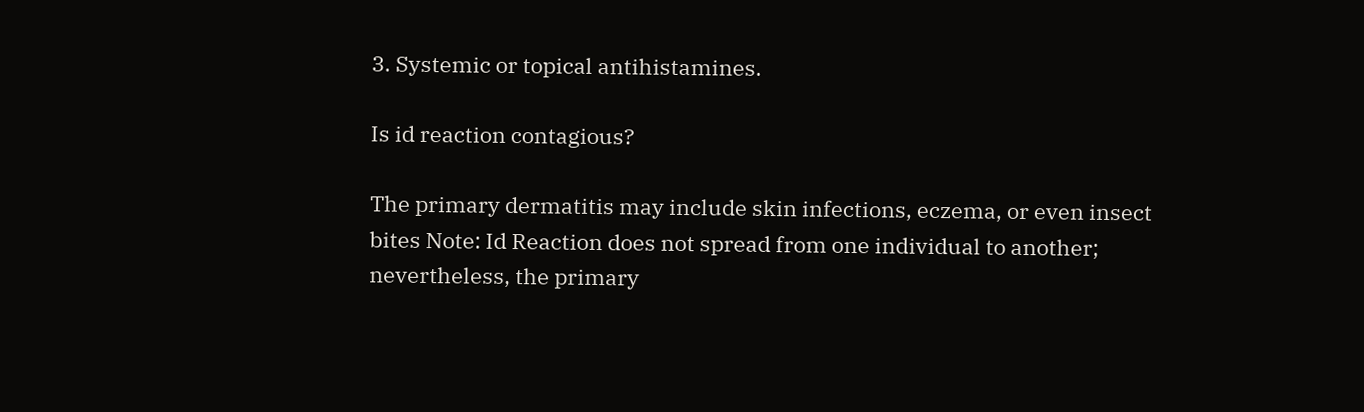3. Systemic or topical antihistamines.

Is id reaction contagious?

The primary dermatitis may include skin infections, eczema, or even insect bites Note: Id Reaction does not spread from one individual to another; nevertheless, the primary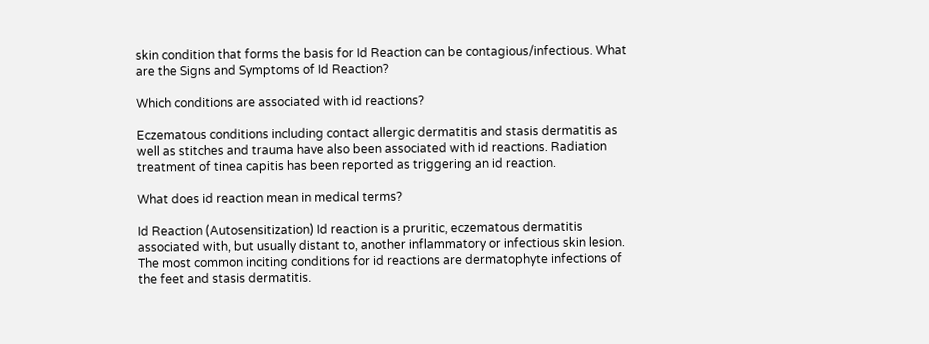skin condition that forms the basis for Id Reaction can be contagious/infectious. What are the Signs and Symptoms of Id Reaction?

Which conditions are associated with id reactions?

Eczematous conditions including contact allergic dermatitis and stasis dermatitis as well as stitches and trauma have also been associated with id reactions. Radiation treatment of tinea capitis has been reported as triggering an id reaction.

What does id reaction mean in medical terms?

Id Reaction (Autosensitization) Id reaction is a pruritic, eczematous dermatitis associated with, but usually distant to, another inflammatory or infectious skin lesion. The most common inciting conditions for id reactions are dermatophyte infections of the feet and stasis dermatitis.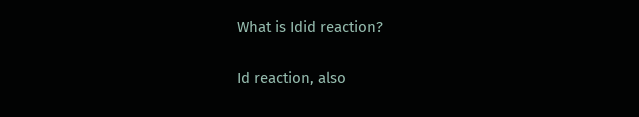What is Idid reaction?

Id reaction, also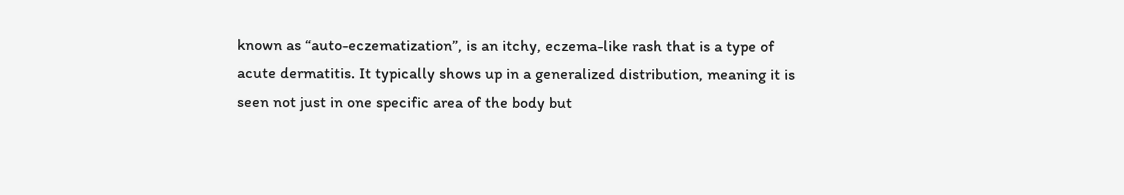known as “auto-eczematization”, is an itchy, eczema-like rash that is a type of acute dermatitis. It typically shows up in a generalized distribution, meaning it is seen not just in one specific area of the body but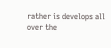rather is develops all over the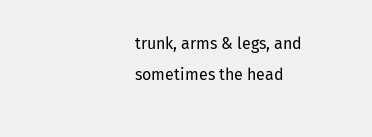trunk, arms & legs, and sometimes the head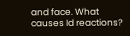and face. What causes Id reactions?